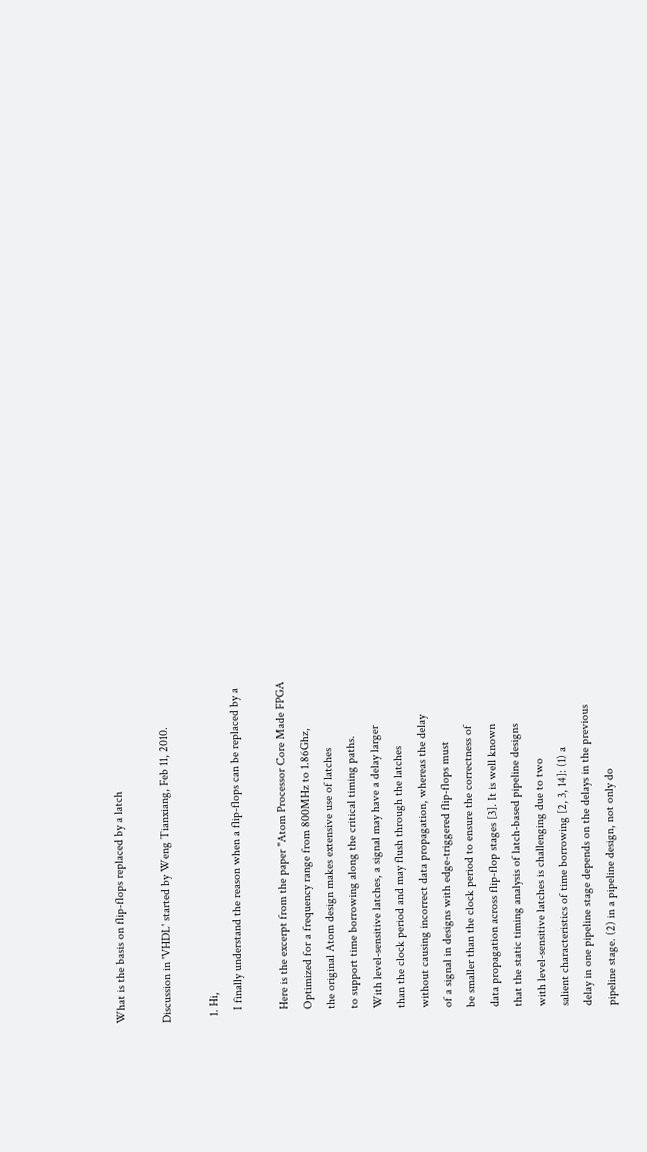What is the basis on flip-flops replaced by a latch

Discussion in 'VHDL' started by Weng Tianxiang, Feb 11, 2010.

  1. Hi,
    I finally understand the reason when a flip-flops can be replaced by a

    Here is the excerpt from the paper "Atom Processor Core Made FPGA
    Optimized for a frequency range from 800MHz to 1.86Ghz,
    the original Atom design makes extensive use of latches
    to support time borrowing along the critical timing paths.
    With level-sensitive latches, a signal may have a delay larger
    than the clock period and may flush through the latches
    without causing incorrect data propagation, whereas the delay
    of a signal in designs with edge-triggered flip-flops must
    be smaller than the clock period to ensure the correctness of
    data propagation across flip-flop stages [3]. It is well known
    that the static timing analysis of latch-based pipeline designs
    with level-sensitive latches is challenging due to two
    salient characteristics of time borrowing [2, 3, 14]: (1) a
    delay in one pipeline stage depends on the delays in the previous
    pipeline stage. (2) in a pipeline design, not only do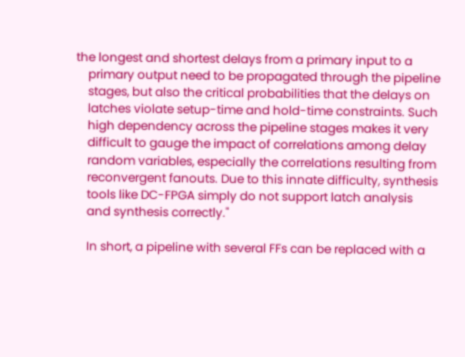the longest and shortest delays from a primary input to a
    primary output need to be propagated through the pipeline
    stages, but also the critical probabilities that the delays on
    latches violate setup-time and hold-time constraints. Such
    high dependency across the pipeline stages makes it very
    difficult to gauge the impact of correlations among delay
    random variables, especially the correlations resulting from
    reconvergent fanouts. Due to this innate difficulty, synthesis
    tools like DC-FPGA simply do not support latch analysis
    and synthesis correctly."

    In short, a pipeline with several FFs can be replaced with a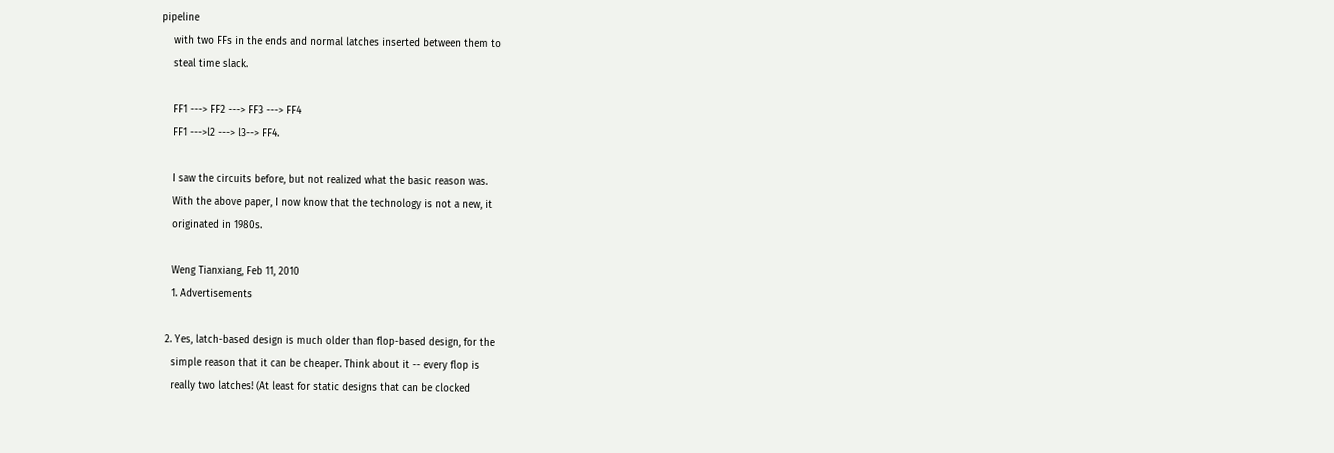pipeline
    with two FFs in the ends and normal latches inserted between them to
    steal time slack.

    FF1 ---> FF2 ---> FF3 ---> FF4
    FF1 --->l2 ---> l3--> FF4.

    I saw the circuits before, but not realized what the basic reason was.
    With the above paper, I now know that the technology is not a new, it
    originated in 1980s.

    Weng Tianxiang, Feb 11, 2010
    1. Advertisements

  2. Yes, latch-based design is much older than flop-based design, for the
    simple reason that it can be cheaper. Think about it -- every flop is
    really two latches! (At least for static designs that can be clocked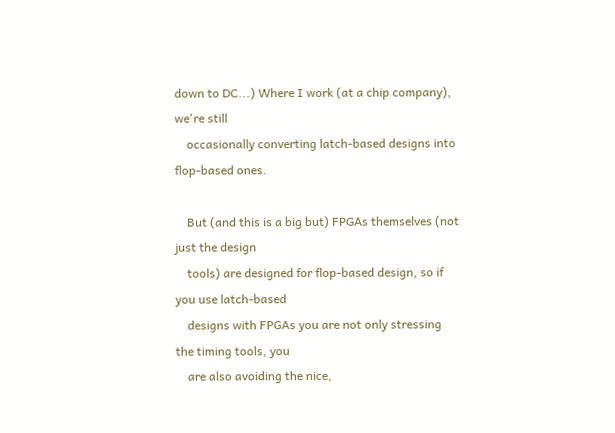down to DC...) Where I work (at a chip company), we're still
    occasionally converting latch-based designs into flop-based ones.

    But (and this is a big but) FPGAs themselves (not just the design
    tools) are designed for flop-based design, so if you use latch-based
    designs with FPGAs you are not only stressing the timing tools, you
    are also avoiding the nice,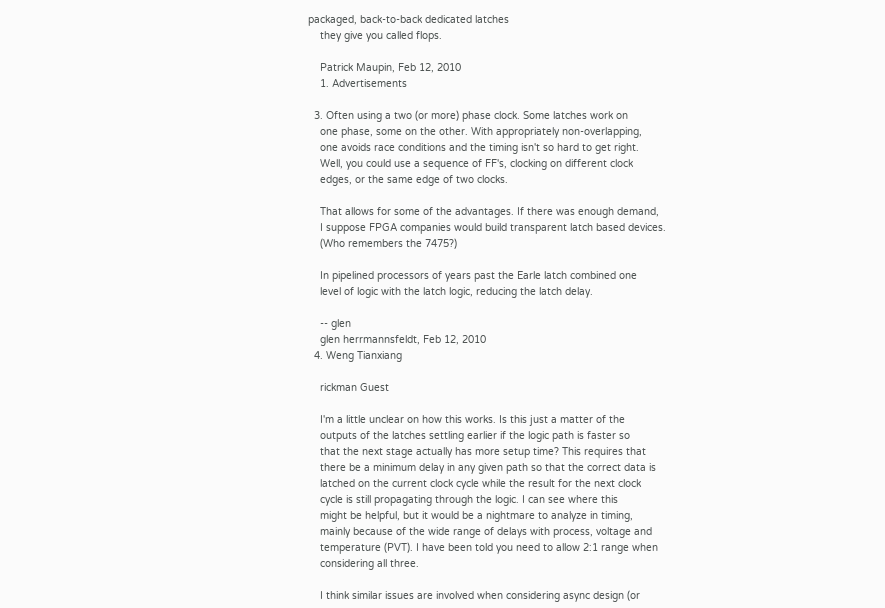packaged, back-to-back dedicated latches
    they give you called flops.

    Patrick Maupin, Feb 12, 2010
    1. Advertisements

  3. Often using a two (or more) phase clock. Some latches work on
    one phase, some on the other. With appropriately non-overlapping,
    one avoids race conditions and the timing isn't so hard to get right.
    Well, you could use a sequence of FF's, clocking on different clock
    edges, or the same edge of two clocks.

    That allows for some of the advantages. If there was enough demand,
    I suppose FPGA companies would build transparent latch based devices.
    (Who remembers the 7475?)

    In pipelined processors of years past the Earle latch combined one
    level of logic with the latch logic, reducing the latch delay.

    -- glen
    glen herrmannsfeldt, Feb 12, 2010
  4. Weng Tianxiang

    rickman Guest

    I'm a little unclear on how this works. Is this just a matter of the
    outputs of the latches settling earlier if the logic path is faster so
    that the next stage actually has more setup time? This requires that
    there be a minimum delay in any given path so that the correct data is
    latched on the current clock cycle while the result for the next clock
    cycle is still propagating through the logic. I can see where this
    might be helpful, but it would be a nightmare to analyze in timing,
    mainly because of the wide range of delays with process, voltage and
    temperature (PVT). I have been told you need to allow 2:1 range when
    considering all three.

    I think similar issues are involved when considering async design (or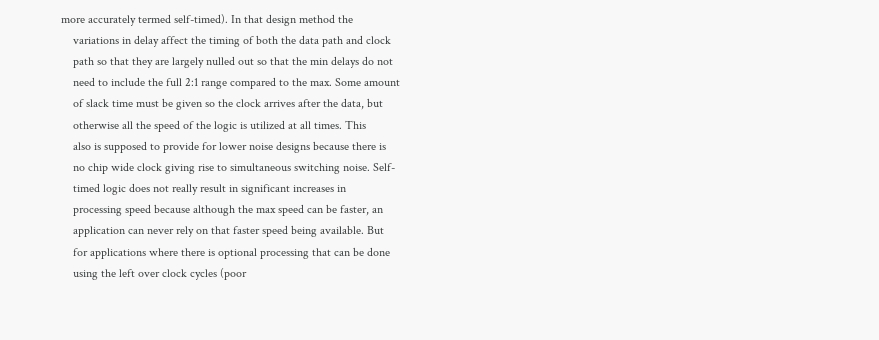more accurately termed self-timed). In that design method the
    variations in delay affect the timing of both the data path and clock
    path so that they are largely nulled out so that the min delays do not
    need to include the full 2:1 range compared to the max. Some amount
    of slack time must be given so the clock arrives after the data, but
    otherwise all the speed of the logic is utilized at all times. This
    also is supposed to provide for lower noise designs because there is
    no chip wide clock giving rise to simultaneous switching noise. Self-
    timed logic does not really result in significant increases in
    processing speed because although the max speed can be faster, an
    application can never rely on that faster speed being available. But
    for applications where there is optional processing that can be done
    using the left over clock cycles (poor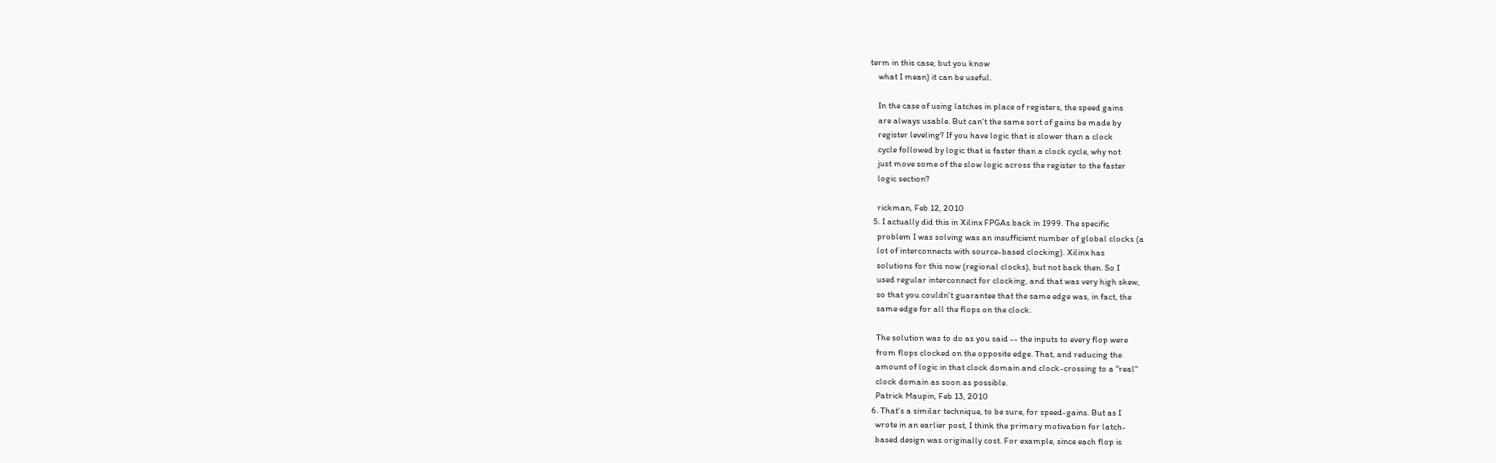term in this case, but you know
    what I mean) it can be useful.

    In the case of using latches in place of registers, the speed gains
    are always usable. But can't the same sort of gains be made by
    register leveling? If you have logic that is slower than a clock
    cycle followed by logic that is faster than a clock cycle, why not
    just move some of the slow logic across the register to the faster
    logic section?

    rickman, Feb 12, 2010
  5. I actually did this in Xilinx FPGAs back in 1999. The specific
    problem I was solving was an insufficient number of global clocks (a
    lot of interconnects with source-based clocking). Xilinx has
    solutions for this now (regional clocks), but not back then. So I
    used regular interconnect for clocking, and that was very high skew,
    so that you couldn't guarantee that the same edge was, in fact, the
    same edge for all the flops on the clock.

    The solution was to do as you said -- the inputs to every flop were
    from flops clocked on the opposite edge. That, and reducing the
    amount of logic in that clock domain and clock-crossing to a "real"
    clock domain as soon as possible.
    Patrick Maupin, Feb 13, 2010
  6. That's a similar technique, to be sure, for speed-gains. But as I
    wrote in an earlier post, I think the primary motivation for latch-
    based design was originally cost. For example, since each flop is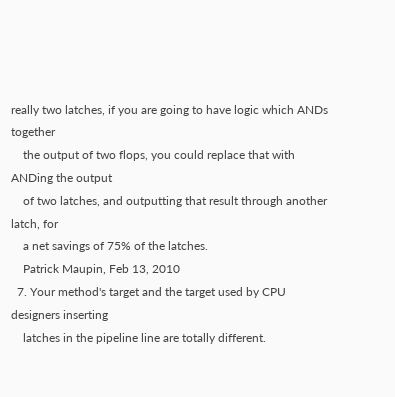really two latches, if you are going to have logic which ANDs together
    the output of two flops, you could replace that with ANDing the output
    of two latches, and outputting that result through another latch, for
    a net savings of 75% of the latches.
    Patrick Maupin, Feb 13, 2010
  7. Your method's target and the target used by CPU designers inserting
    latches in the pipeline line are totally different.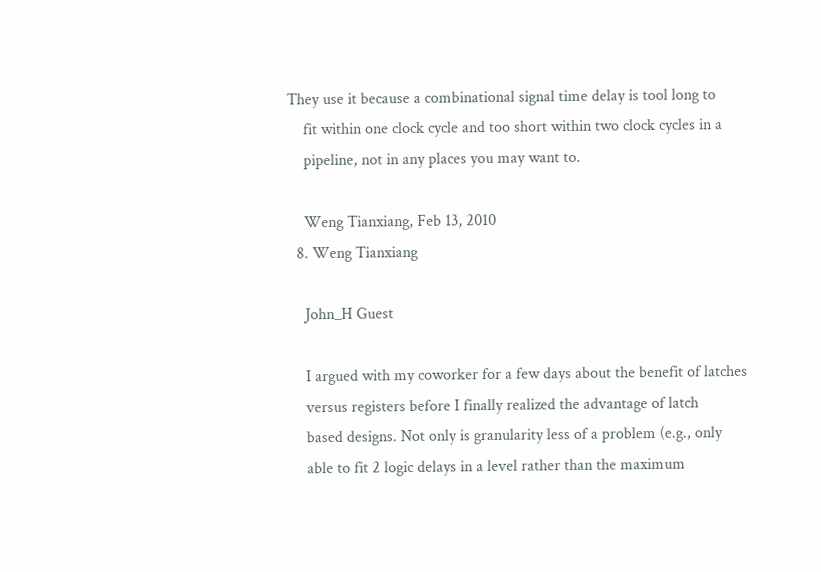They use it because a combinational signal time delay is tool long to
    fit within one clock cycle and too short within two clock cycles in a
    pipeline, not in any places you may want to.

    Weng Tianxiang, Feb 13, 2010
  8. Weng Tianxiang

    John_H Guest

    I argued with my coworker for a few days about the benefit of latches
    versus registers before I finally realized the advantage of latch
    based designs. Not only is granularity less of a problem (e.g., only
    able to fit 2 logic delays in a level rather than the maximum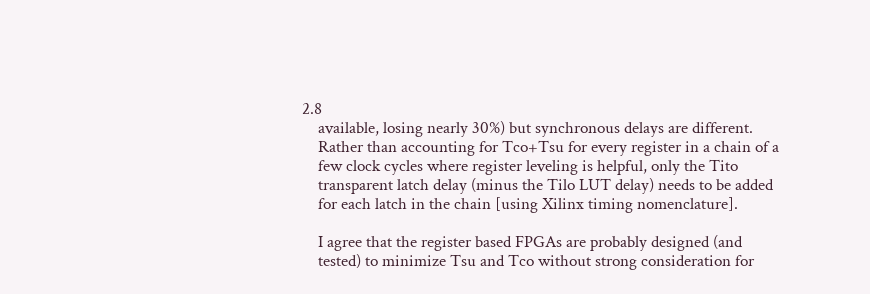2.8
    available, losing nearly 30%) but synchronous delays are different.
    Rather than accounting for Tco+Tsu for every register in a chain of a
    few clock cycles where register leveling is helpful, only the Tito
    transparent latch delay (minus the Tilo LUT delay) needs to be added
    for each latch in the chain [using Xilinx timing nomenclature].

    I agree that the register based FPGAs are probably designed (and
    tested) to minimize Tsu and Tco without strong consideration for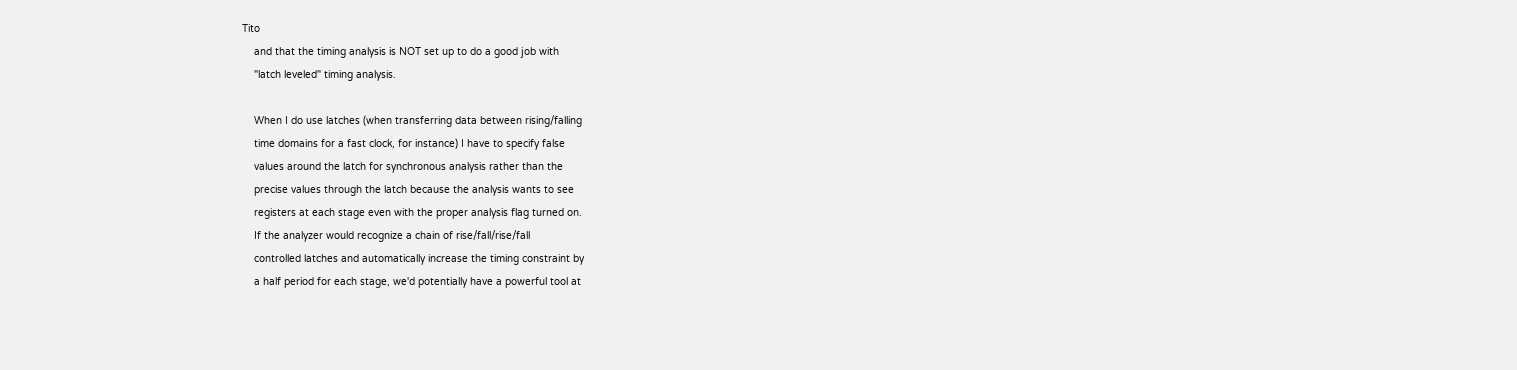Tito
    and that the timing analysis is NOT set up to do a good job with
    "latch leveled" timing analysis.

    When I do use latches (when transferring data between rising/falling
    time domains for a fast clock, for instance) I have to specify false
    values around the latch for synchronous analysis rather than the
    precise values through the latch because the analysis wants to see
    registers at each stage even with the proper analysis flag turned on.
    If the analyzer would recognize a chain of rise/fall/rise/fall
    controlled latches and automatically increase the timing constraint by
    a half period for each stage, we'd potentially have a powerful tool at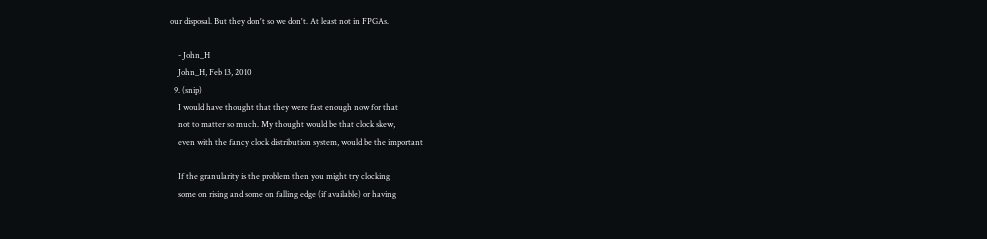our disposal. But they don't so we don't. At least not in FPGAs.

    - John_H
    John_H, Feb 13, 2010
  9. (snip)
    I would have thought that they were fast enough now for that
    not to matter so much. My thought would be that clock skew,
    even with the fancy clock distribution system, would be the important

    If the granularity is the problem then you might try clocking
    some on rising and some on falling edge (if available) or having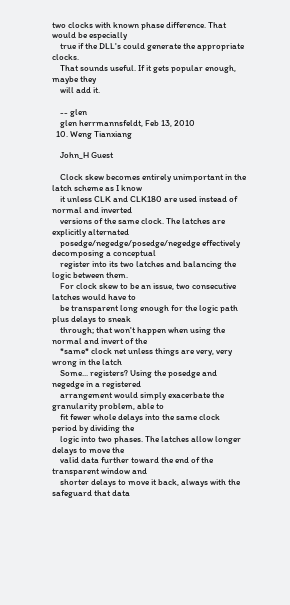two clocks with known phase difference. That would be especially
    true if the DLL's could generate the appropriate clocks.
    That sounds useful. If it gets popular enough, maybe they
    will add it.

    -- glen
    glen herrmannsfeldt, Feb 13, 2010
  10. Weng Tianxiang

    John_H Guest

    Clock skew becomes entirely unimportant in the latch scheme as I know
    it unless CLK and CLK180 are used instead of normal and inverted
    versions of the same clock. The latches are explicitly alternated
    posedge/negedge/posedge/negedge effectively decomposing a conceptual
    register into its two latches and balancing the logic between them.
    For clock skew to be an issue, two consecutive latches would have to
    be transparent long enough for the logic path plus delays to sneak
    through; that won't happen when using the normal and invert of the
    *same* clock net unless things are very, very wrong in the latch
    Some... registers? Using the posedge and negedge in a registered
    arrangement would simply exacerbate the granularity problem, able to
    fit fewer whole delays into the same clock period by dividing the
    logic into two phases. The latches allow longer delays to move the
    valid data further toward the end of the transparent window and
    shorter delays to move it back, always with the safeguard that data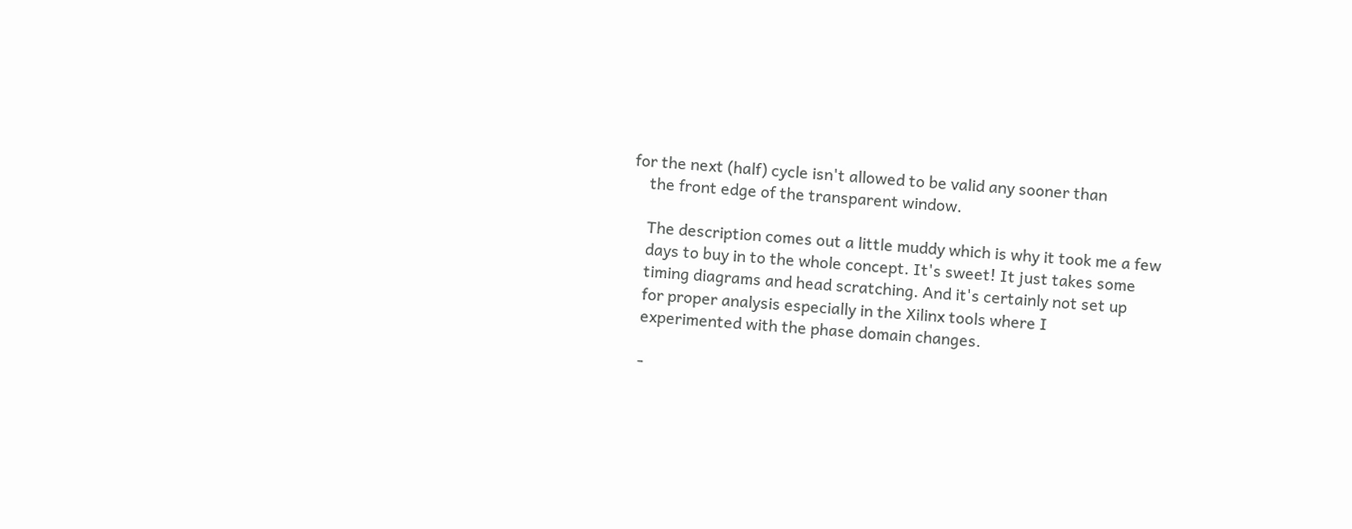for the next (half) cycle isn't allowed to be valid any sooner than
    the front edge of the transparent window.

    The description comes out a little muddy which is why it took me a few
    days to buy in to the whole concept. It's sweet! It just takes some
    timing diagrams and head scratching. And it's certainly not set up
    for proper analysis especially in the Xilinx tools where I
    experimented with the phase domain changes.

    -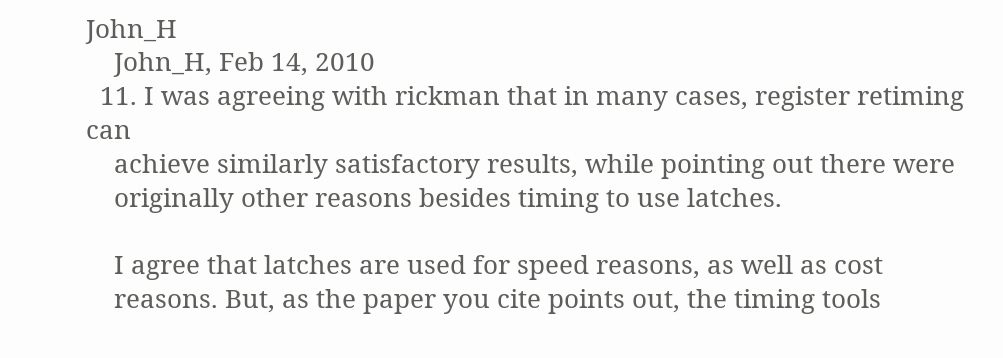John_H
    John_H, Feb 14, 2010
  11. I was agreeing with rickman that in many cases, register retiming can
    achieve similarly satisfactory results, while pointing out there were
    originally other reasons besides timing to use latches.

    I agree that latches are used for speed reasons, as well as cost
    reasons. But, as the paper you cite points out, the timing tools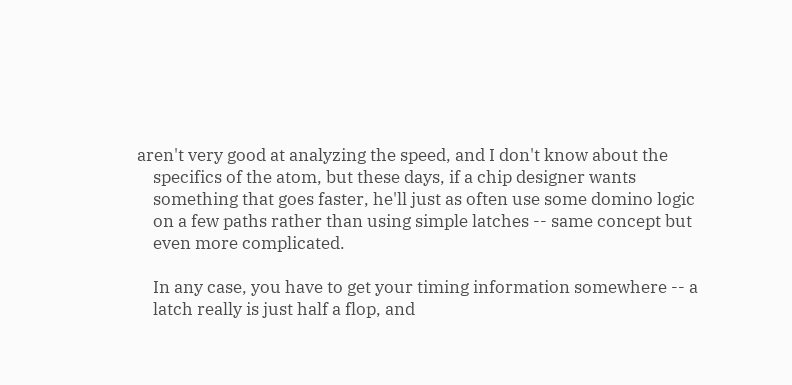aren't very good at analyzing the speed, and I don't know about the
    specifics of the atom, but these days, if a chip designer wants
    something that goes faster, he'll just as often use some domino logic
    on a few paths rather than using simple latches -- same concept but
    even more complicated.

    In any case, you have to get your timing information somewhere -- a
    latch really is just half a flop, and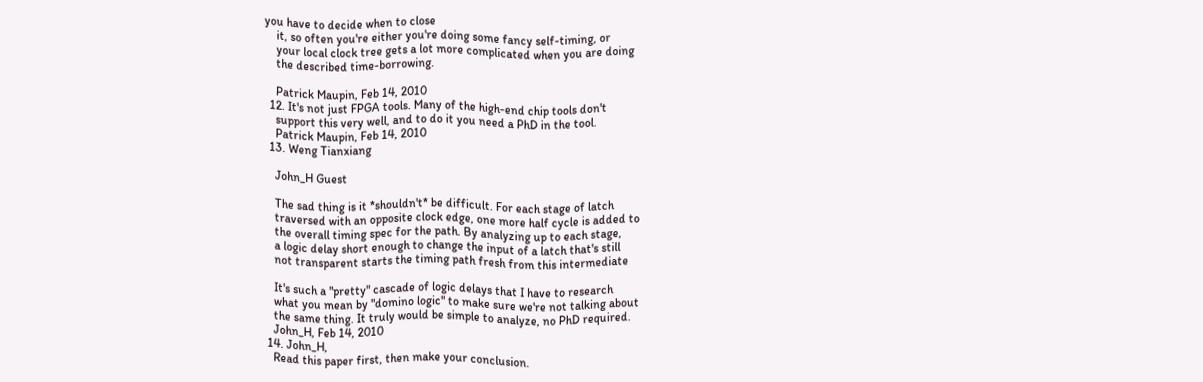you have to decide when to close
    it, so often you're either you're doing some fancy self-timing, or
    your local clock tree gets a lot more complicated when you are doing
    the described time-borrowing.

    Patrick Maupin, Feb 14, 2010
  12. It's not just FPGA tools. Many of the high-end chip tools don't
    support this very well, and to do it you need a PhD in the tool.
    Patrick Maupin, Feb 14, 2010
  13. Weng Tianxiang

    John_H Guest

    The sad thing is it *shouldn't* be difficult. For each stage of latch
    traversed with an opposite clock edge, one more half cycle is added to
    the overall timing spec for the path. By analyzing up to each stage,
    a logic delay short enough to change the input of a latch that's still
    not transparent starts the timing path fresh from this intermediate

    It's such a "pretty" cascade of logic delays that I have to research
    what you mean by "domino logic" to make sure we're not talking about
    the same thing. It truly would be simple to analyze, no PhD required.
    John_H, Feb 14, 2010
  14. John_H,
    Read this paper first, then make your conclusion.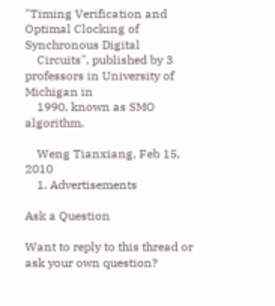"Timing Verification and Optimal Clocking of Synchronous Digital
    Circuits", published by 3 professors in University of Michigan in
    1990, known as SMO algorithm.

    Weng Tianxiang, Feb 15, 2010
    1. Advertisements

Ask a Question

Want to reply to this thread or ask your own question?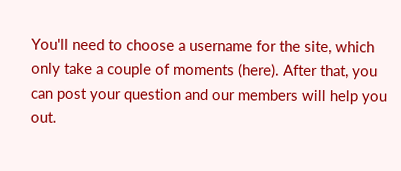You'll need to choose a username for the site, which only take a couple of moments (here). After that, you can post your question and our members will help you out.